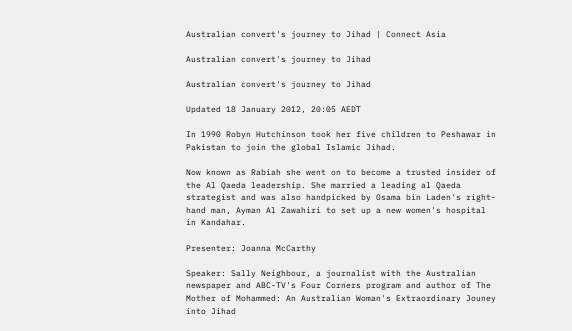Australian convert's journey to Jihad | Connect Asia

Australian convert's journey to Jihad

Australian convert's journey to Jihad

Updated 18 January 2012, 20:05 AEDT

In 1990 Robyn Hutchinson took her five children to Peshawar in Pakistan to join the global Islamic Jihad.

Now known as Rabiah she went on to become a trusted insider of the Al Qaeda leadership. She married a leading al Qaeda strategist and was also handpicked by Osama bin Laden's right-hand man, Ayman Al Zawahiri to set up a new women's hospital in Kandahar.

Presenter: Joanna McCarthy

Speaker: Sally Neighbour, a journalist with the Australian newspaper and ABC-TV's Four Corners program and author of The Mother of Mohammed: An Australian Woman's Extraordinary Jouney into Jihad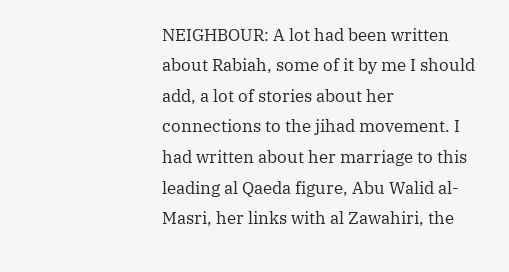NEIGHBOUR: A lot had been written about Rabiah, some of it by me I should add, a lot of stories about her connections to the jihad movement. I had written about her marriage to this leading al Qaeda figure, Abu Walid al-Masri, her links with al Zawahiri, the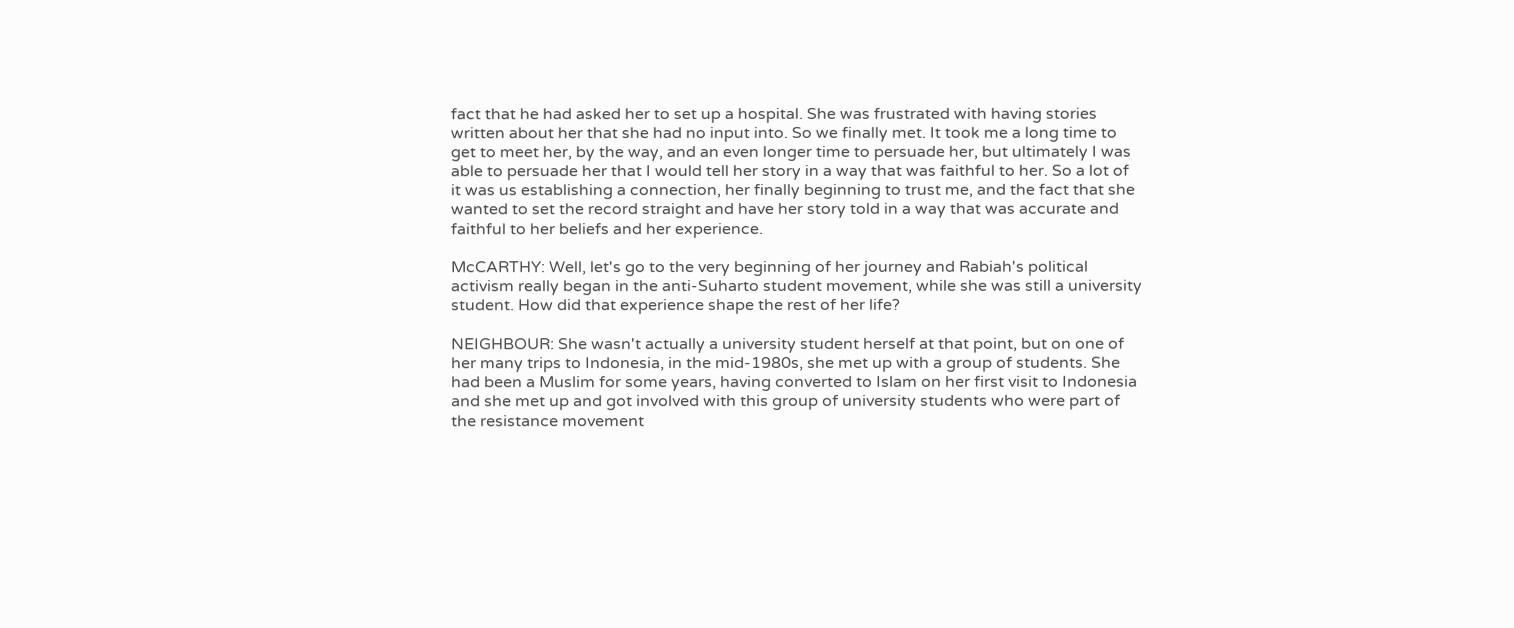fact that he had asked her to set up a hospital. She was frustrated with having stories written about her that she had no input into. So we finally met. It took me a long time to get to meet her, by the way, and an even longer time to persuade her, but ultimately I was able to persuade her that I would tell her story in a way that was faithful to her. So a lot of it was us establishing a connection, her finally beginning to trust me, and the fact that she wanted to set the record straight and have her story told in a way that was accurate and faithful to her beliefs and her experience.

McCARTHY: Well, let's go to the very beginning of her journey and Rabiah's political activism really began in the anti-Suharto student movement, while she was still a university student. How did that experience shape the rest of her life?

NEIGHBOUR: She wasn't actually a university student herself at that point, but on one of her many trips to Indonesia, in the mid-1980s, she met up with a group of students. She had been a Muslim for some years, having converted to Islam on her first visit to Indonesia and she met up and got involved with this group of university students who were part of the resistance movement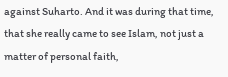against Suharto. And it was during that time, that she really came to see Islam, not just a matter of personal faith,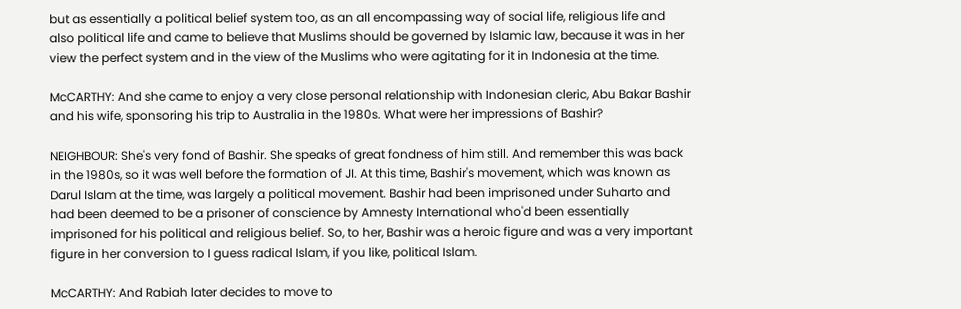but as essentially a political belief system too, as an all encompassing way of social life, religious life and also political life and came to believe that Muslims should be governed by Islamic law, because it was in her view the perfect system and in the view of the Muslims who were agitating for it in Indonesia at the time.

McCARTHY: And she came to enjoy a very close personal relationship with Indonesian cleric, Abu Bakar Bashir and his wife, sponsoring his trip to Australia in the 1980s. What were her impressions of Bashir?

NEIGHBOUR: She's very fond of Bashir. She speaks of great fondness of him still. And remember this was back in the 1980s, so it was well before the formation of JI. At this time, Bashir's movement, which was known as Darul Islam at the time, was largely a political movement. Bashir had been imprisoned under Suharto and had been deemed to be a prisoner of conscience by Amnesty International who'd been essentially imprisoned for his political and religious belief. So, to her, Bashir was a heroic figure and was a very important figure in her conversion to I guess radical Islam, if you like, political Islam.

McCARTHY: And Rabiah later decides to move to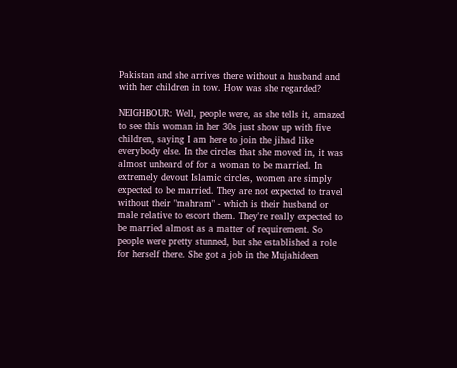Pakistan and she arrives there without a husband and with her children in tow. How was she regarded?

NEIGHBOUR: Well, people were, as she tells it, amazed to see this woman in her 30s just show up with five children, saying I am here to join the jihad like everybody else. In the circles that she moved in, it was almost unheard of for a woman to be married. In extremely devout Islamic circles, women are simply expected to be married. They are not expected to travel without their "mahram" - which is their husband or male relative to escort them. They're really expected to be married almost as a matter of requirement. So people were pretty stunned, but she established a role for herself there. She got a job in the Mujahideen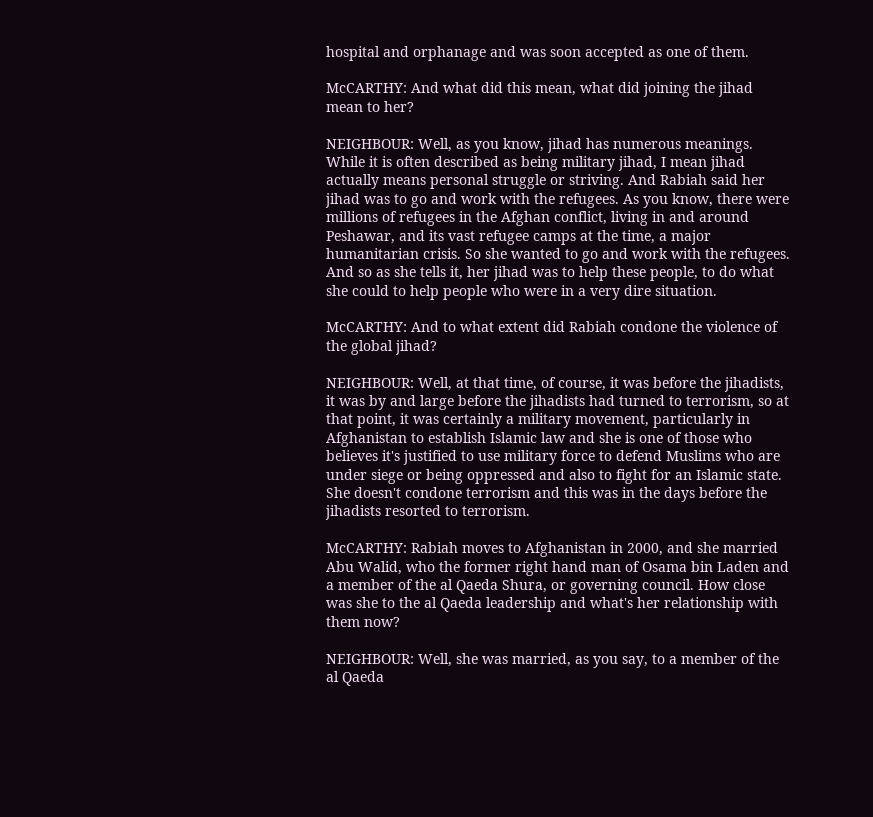hospital and orphanage and was soon accepted as one of them.

McCARTHY: And what did this mean, what did joining the jihad mean to her?

NEIGHBOUR: Well, as you know, jihad has numerous meanings. While it is often described as being military jihad, I mean jihad actually means personal struggle or striving. And Rabiah said her jihad was to go and work with the refugees. As you know, there were millions of refugees in the Afghan conflict, living in and around Peshawar, and its vast refugee camps at the time, a major humanitarian crisis. So she wanted to go and work with the refugees. And so as she tells it, her jihad was to help these people, to do what she could to help people who were in a very dire situation.

McCARTHY: And to what extent did Rabiah condone the violence of the global jihad?

NEIGHBOUR: Well, at that time, of course, it was before the jihadists, it was by and large before the jihadists had turned to terrorism, so at that point, it was certainly a military movement, particularly in Afghanistan to establish Islamic law and she is one of those who believes it's justified to use military force to defend Muslims who are under siege or being oppressed and also to fight for an Islamic state. She doesn't condone terrorism and this was in the days before the jihadists resorted to terrorism.

McCARTHY: Rabiah moves to Afghanistan in 2000, and she married Abu Walid, who the former right hand man of Osama bin Laden and a member of the al Qaeda Shura, or governing council. How close was she to the al Qaeda leadership and what's her relationship with them now?

NEIGHBOUR: Well, she was married, as you say, to a member of the al Qaeda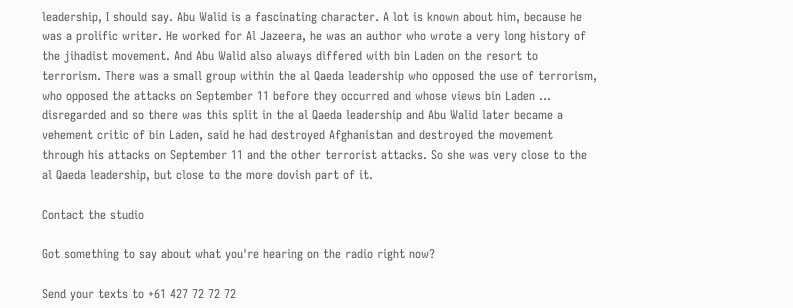leadership, I should say. Abu Walid is a fascinating character. A lot is known about him, because he was a prolific writer. He worked for Al Jazeera, he was an author who wrote a very long history of the jihadist movement. And Abu Walid also always differed with bin Laden on the resort to terrorism. There was a small group within the al Qaeda leadership who opposed the use of terrorism, who opposed the attacks on September 11 before they occurred and whose views bin Laden ... disregarded and so there was this split in the al Qaeda leadership and Abu Walid later became a vehement critic of bin Laden, said he had destroyed Afghanistan and destroyed the movement through his attacks on September 11 and the other terrorist attacks. So she was very close to the al Qaeda leadership, but close to the more dovish part of it.

Contact the studio

Got something to say about what you're hearing on the radio right now?

Send your texts to +61 427 72 72 72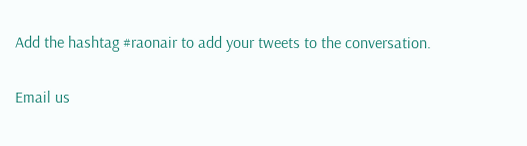Add the hashtag #raonair to add your tweets to the conversation.

Email us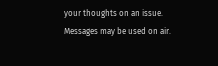your thoughts on an issue. Messages may be used on air.